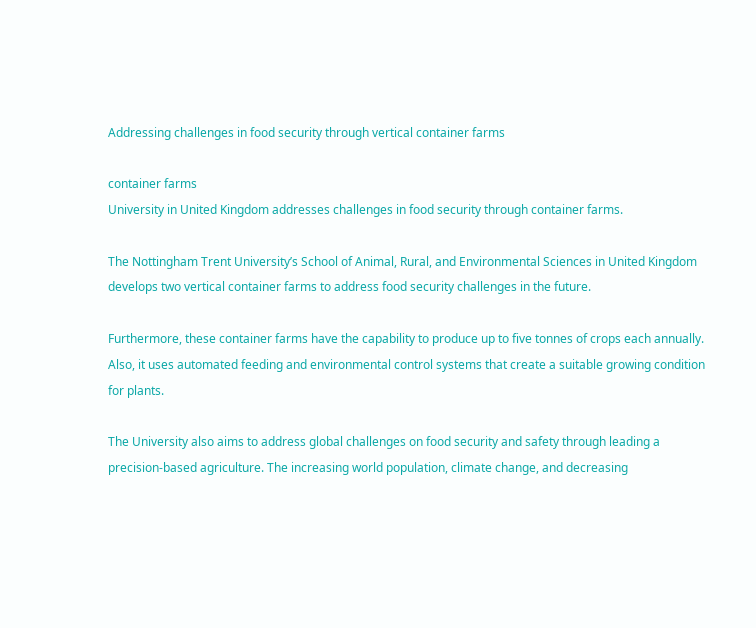Addressing challenges in food security through vertical container farms

container farms
University in United Kingdom addresses challenges in food security through container farms.

The Nottingham Trent University’s School of Animal, Rural, and Environmental Sciences in United Kingdom develops two vertical container farms to address food security challenges in the future.

Furthermore, these container farms have the capability to produce up to five tonnes of crops each annually. Also, it uses automated feeding and environmental control systems that create a suitable growing condition for plants.

The University also aims to address global challenges on food security and safety through leading a precision-based agriculture. The increasing world population, climate change, and decreasing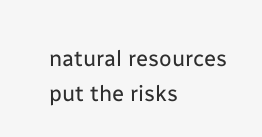natural resources put the risks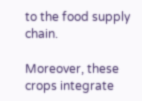to the food supply chain.

Moreover, these crops integrate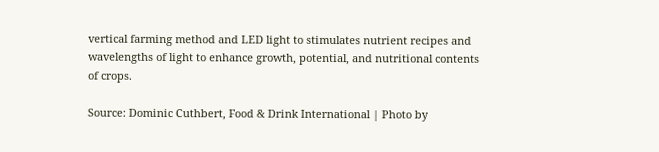vertical farming method and LED light to stimulates nutrient recipes and wavelengths of light to enhance growth, potential, and nutritional contents of crops.

Source: Dominic Cuthbert, Food & Drink International | Photo by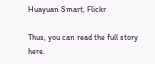Huayuan Smart, Flickr

Thus, you can read the full story here.